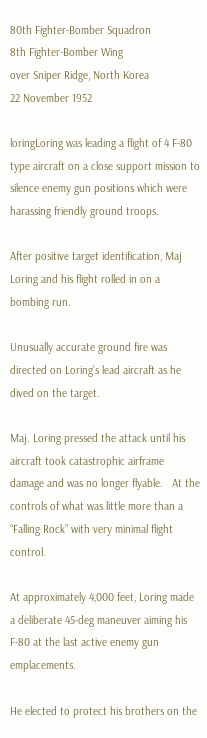80th Fighter-Bomber Squadron
8th Fighter-Bomber Wing
over Sniper Ridge, North Korea
22 November 1952

loringLoring was leading a flight of 4 F-80 type aircraft on a close support mission to silence enemy gun positions which were harassing friendly ground troops.

After positive target identification, Maj Loring and his flight rolled in on a bombing run.

Unusually accurate ground fire was directed on Loring’s lead aircraft as he dived on the target.

Maj. Loring pressed the attack until his aircraft took catastrophic airframe damage and was no longer flyable.   At the controls of what was little more than a “Falling Rock” with very minimal flight control.

At approximately 4,000 feet, Loring made a deliberate 45-deg maneuver aiming his F-80 at the last active enemy gun emplacements.

He elected to protect his brothers on the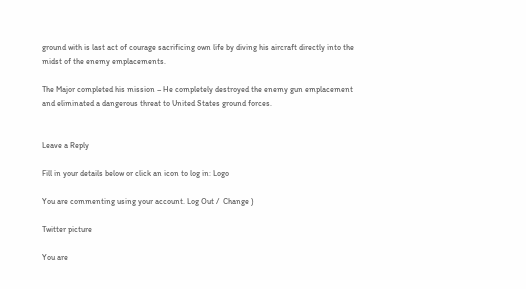ground with is last act of courage sacrificing own life by diving his aircraft directly into the midst of the enemy emplacements.

The Major completed his mission – He completely destroyed the enemy gun emplacement and eliminated a dangerous threat to United States ground forces.


Leave a Reply

Fill in your details below or click an icon to log in: Logo

You are commenting using your account. Log Out /  Change )

Twitter picture

You are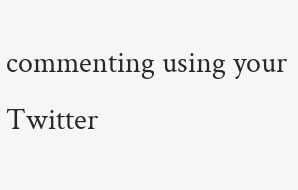commenting using your Twitter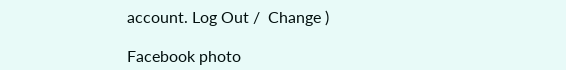account. Log Out /  Change )

Facebook photo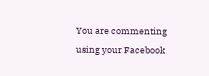You are commenting using your Facebook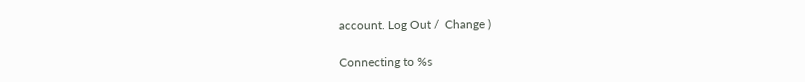account. Log Out /  Change )

Connecting to %s